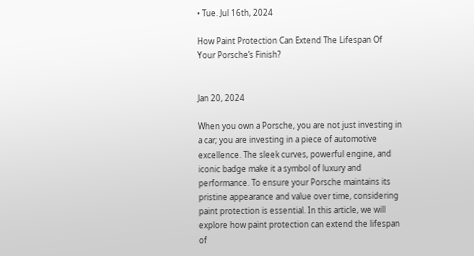• Tue. Jul 16th, 2024

How Paint Protection Can Extend The Lifespan Of Your Porsche’s Finish?


Jan 20, 2024

When you own a Porsche, you are not just investing in a car; you are investing in a piece of automotive excellence. The sleek curves, powerful engine, and iconic badge make it a symbol of luxury and performance. To ensure your Porsche maintains its pristine appearance and value over time, considering paint protection is essential. In this article, we will explore how paint protection can extend the lifespan of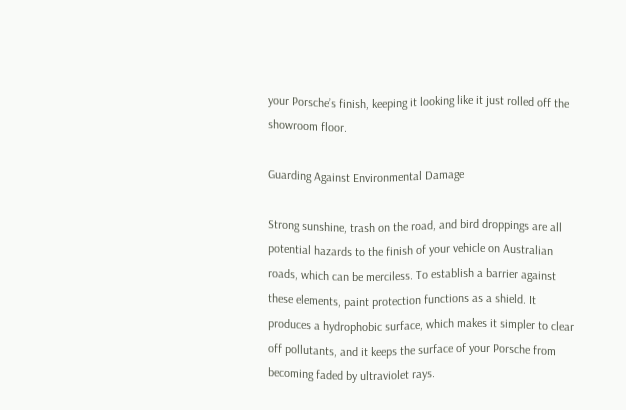your Porsche’s finish, keeping it looking like it just rolled off the showroom floor.

Guarding Against Environmental Damage

Strong sunshine, trash on the road, and bird droppings are all potential hazards to the finish of your vehicle on Australian roads, which can be merciless. To establish a barrier against these elements, paint protection functions as a shield. It produces a hydrophobic surface, which makes it simpler to clear off pollutants, and it keeps the surface of your Porsche from becoming faded by ultraviolet rays.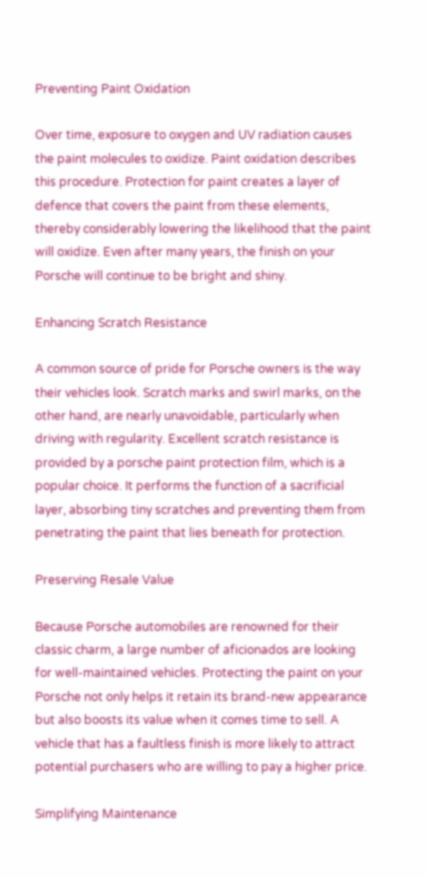Preventing Paint Oxidation

Over time, exposure to oxygen and UV radiation causes the paint molecules to oxidize. Paint oxidation describes this procedure. Protection for paint creates a layer of defence that covers the paint from these elements, thereby considerably lowering the likelihood that the paint will oxidize. Even after many years, the finish on your Porsche will continue to be bright and shiny.

Enhancing Scratch Resistance

A common source of pride for Porsche owners is the way their vehicles look. Scratch marks and swirl marks, on the other hand, are nearly unavoidable, particularly when driving with regularity. Excellent scratch resistance is provided by a porsche paint protection film, which is a popular choice. It performs the function of a sacrificial layer, absorbing tiny scratches and preventing them from penetrating the paint that lies beneath for protection.

Preserving Resale Value

Because Porsche automobiles are renowned for their classic charm, a large number of aficionados are looking for well-maintained vehicles. Protecting the paint on your Porsche not only helps it retain its brand-new appearance but also boosts its value when it comes time to sell. A vehicle that has a faultless finish is more likely to attract potential purchasers who are willing to pay a higher price.

Simplifying Maintenance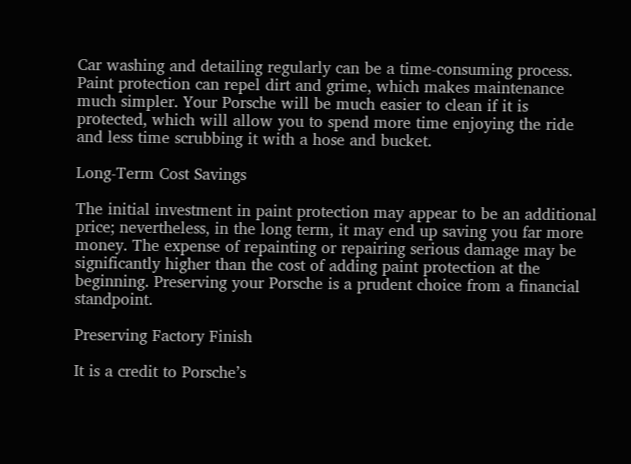Car washing and detailing regularly can be a time-consuming process. Paint protection can repel dirt and grime, which makes maintenance much simpler. Your Porsche will be much easier to clean if it is protected, which will allow you to spend more time enjoying the ride and less time scrubbing it with a hose and bucket.

Long-Term Cost Savings

The initial investment in paint protection may appear to be an additional price; nevertheless, in the long term, it may end up saving you far more money. The expense of repainting or repairing serious damage may be significantly higher than the cost of adding paint protection at the beginning. Preserving your Porsche is a prudent choice from a financial standpoint.

Preserving Factory Finish

It is a credit to Porsche’s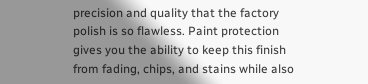precision and quality that the factory polish is so flawless. Paint protection gives you the ability to keep this finish from fading, chips, and stains while also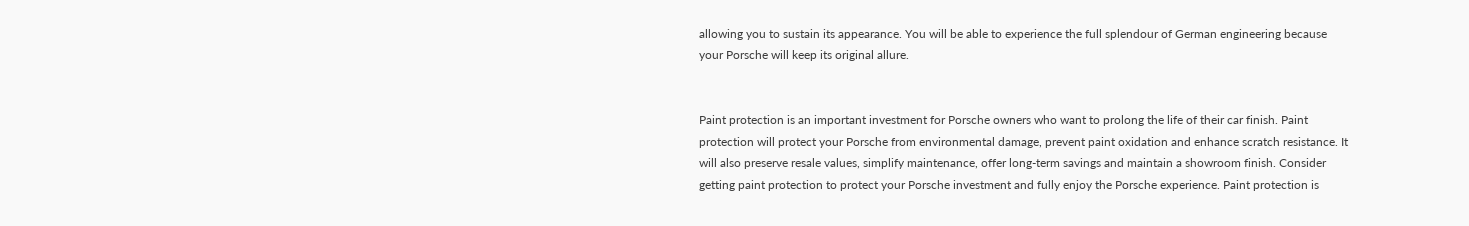allowing you to sustain its appearance. You will be able to experience the full splendour of German engineering because your Porsche will keep its original allure.


Paint protection is an important investment for Porsche owners who want to prolong the life of their car finish. Paint protection will protect your Porsche from environmental damage, prevent paint oxidation and enhance scratch resistance. It will also preserve resale values, simplify maintenance, offer long-term savings and maintain a showroom finish. Consider getting paint protection to protect your Porsche investment and fully enjoy the Porsche experience. Paint protection is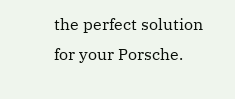the perfect solution for your Porsche.